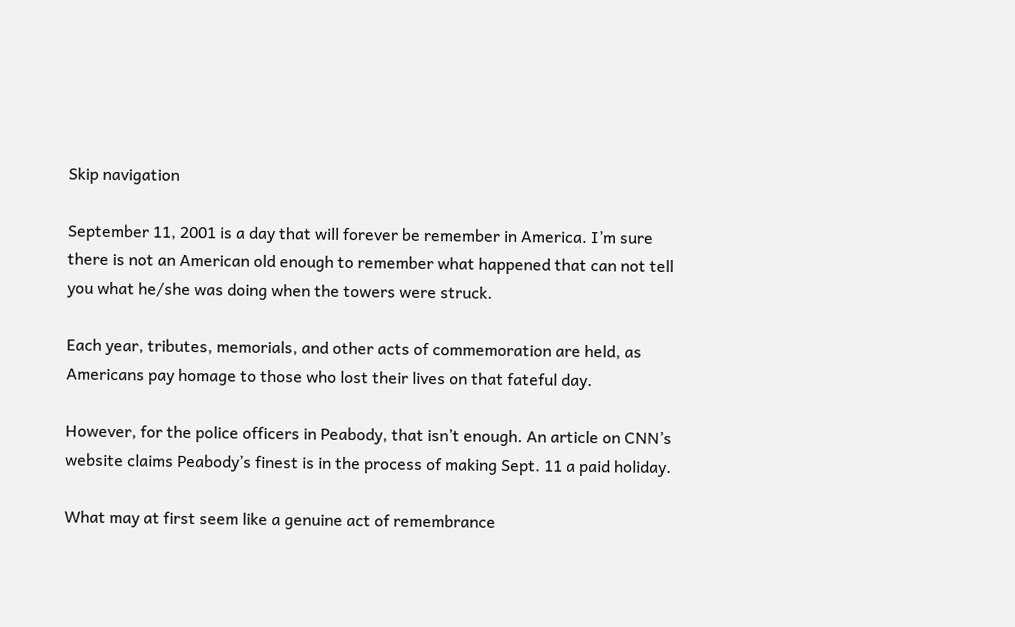Skip navigation

September 11, 2001 is a day that will forever be remember in America. I’m sure there is not an American old enough to remember what happened that can not tell you what he/she was doing when the towers were struck.

Each year, tributes, memorials, and other acts of commemoration are held, as Americans pay homage to those who lost their lives on that fateful day.

However, for the police officers in Peabody, that isn’t enough. An article on CNN’s website claims Peabody’s finest is in the process of making Sept. 11 a paid holiday.

What may at first seem like a genuine act of remembrance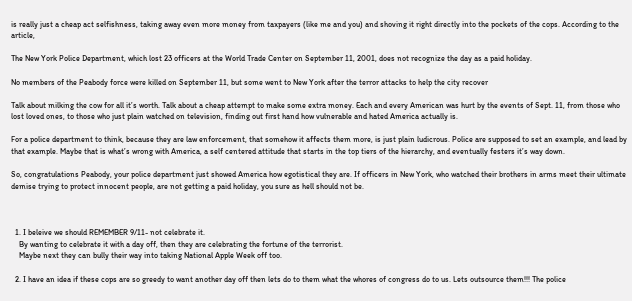is really just a cheap act selfishness, taking away even more money from taxpayers (like me and you) and shoving it right directly into the pockets of the cops. According to the article,

The New York Police Department, which lost 23 officers at the World Trade Center on September 11, 2001, does not recognize the day as a paid holiday.

No members of the Peabody force were killed on September 11, but some went to New York after the terror attacks to help the city recover

Talk about milking the cow for all it’s worth. Talk about a cheap attempt to make some extra money. Each and every American was hurt by the events of Sept. 11, from those who lost loved ones, to those who just plain watched on television, finding out first hand how vulnerable and hated America actually is.

For a police department to think, because they are law enforcement, that somehow it affects them more, is just plain ludicrous. Police are supposed to set an example, and lead by that example. Maybe that is what’s wrong with America, a self centered attitude that starts in the top tiers of the hierarchy, and eventually festers it’s way down.

So, congratulations Peabody, your police department just showed America how egotistical they are. If officers in New York, who watched their brothers in arms meet their ultimate demise trying to protect innocent people, are not getting a paid holiday, you sure as hell should not be.



  1. I beleive we should REMEMBER 9/11- not celebrate it.
    By wanting to celebrate it with a day off, then they are celebrating the fortune of the terrorist.
    Maybe next they can bully their way into taking National Apple Week off too.

  2. I have an idea if these cops are so greedy to want another day off then lets do to them what the whores of congress do to us. Lets outsource them!!! The police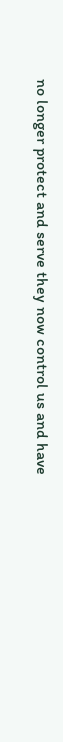no longer protect and serve they now control us and have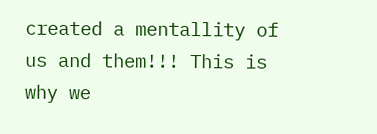created a mentallity of us and them!!! This is why we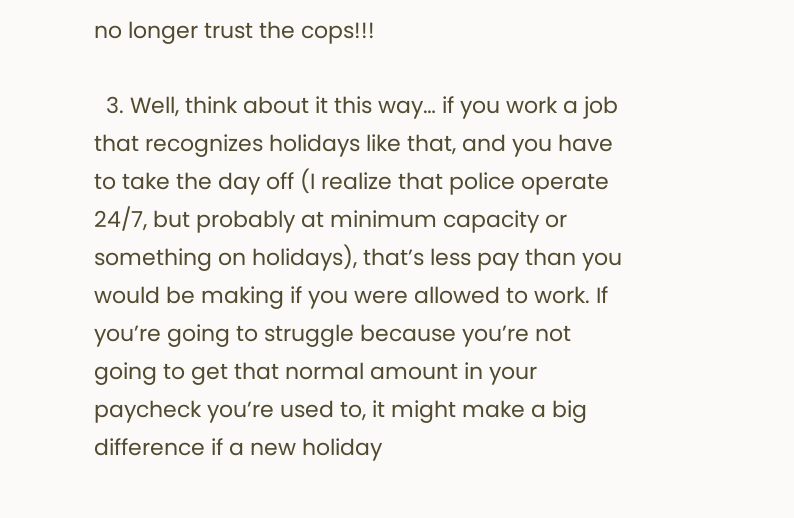no longer trust the cops!!!

  3. Well, think about it this way… if you work a job that recognizes holidays like that, and you have to take the day off (I realize that police operate 24/7, but probably at minimum capacity or something on holidays), that’s less pay than you would be making if you were allowed to work. If you’re going to struggle because you’re not going to get that normal amount in your paycheck you’re used to, it might make a big difference if a new holiday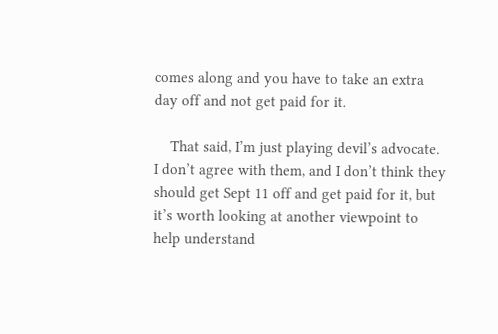comes along and you have to take an extra day off and not get paid for it.

    That said, I’m just playing devil’s advocate. I don’t agree with them, and I don’t think they should get Sept 11 off and get paid for it, but it’s worth looking at another viewpoint to help understand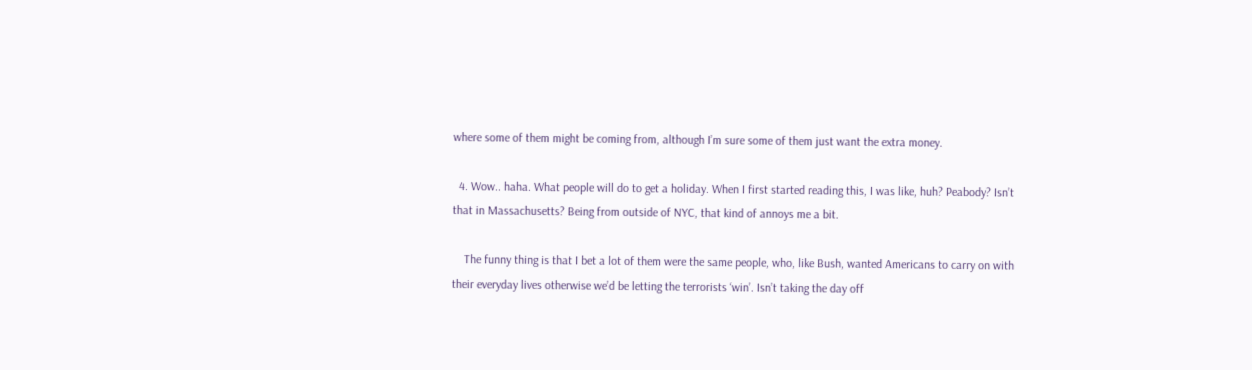where some of them might be coming from, although I’m sure some of them just want the extra money.

  4. Wow.. haha. What people will do to get a holiday. When I first started reading this, I was like, huh? Peabody? Isn’t that in Massachusetts? Being from outside of NYC, that kind of annoys me a bit.

    The funny thing is that I bet a lot of them were the same people, who, like Bush, wanted Americans to carry on with their everyday lives otherwise we’d be letting the terrorists ‘win’. Isn’t taking the day off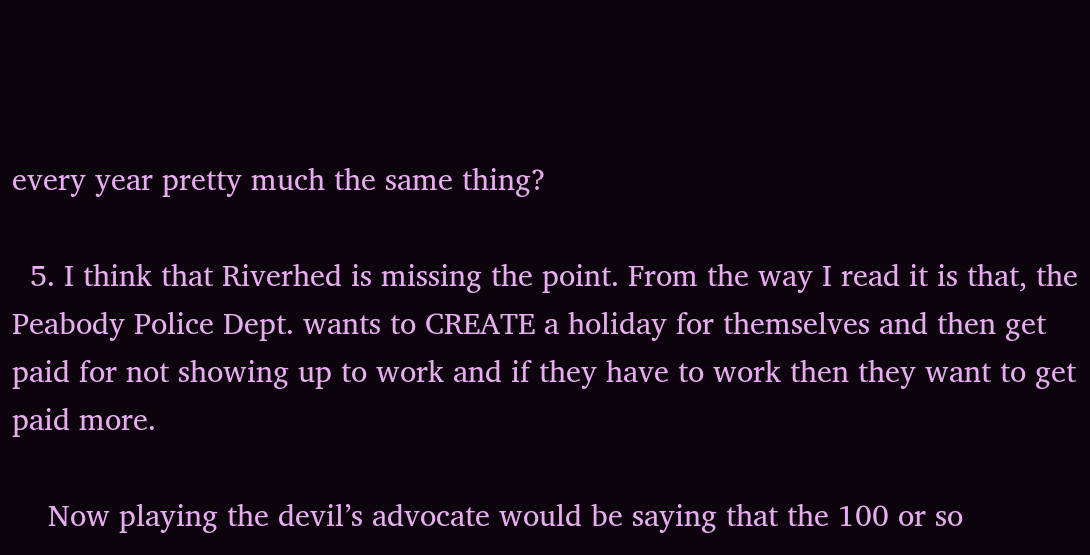every year pretty much the same thing?

  5. I think that Riverhed is missing the point. From the way I read it is that, the Peabody Police Dept. wants to CREATE a holiday for themselves and then get paid for not showing up to work and if they have to work then they want to get paid more.

    Now playing the devil’s advocate would be saying that the 100 or so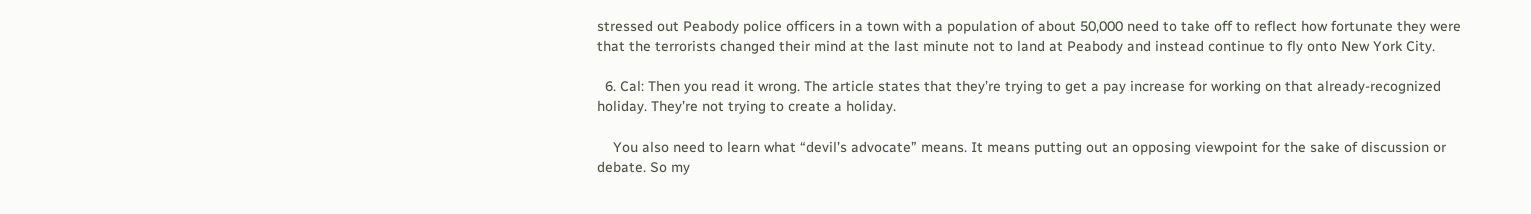stressed out Peabody police officers in a town with a population of about 50,000 need to take off to reflect how fortunate they were that the terrorists changed their mind at the last minute not to land at Peabody and instead continue to fly onto New York City.

  6. Cal: Then you read it wrong. The article states that they’re trying to get a pay increase for working on that already-recognized holiday. They’re not trying to create a holiday.

    You also need to learn what “devil’s advocate” means. It means putting out an opposing viewpoint for the sake of discussion or debate. So my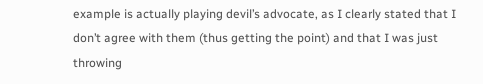example is actually playing devil’s advocate, as I clearly stated that I don’t agree with them (thus getting the point) and that I was just throwing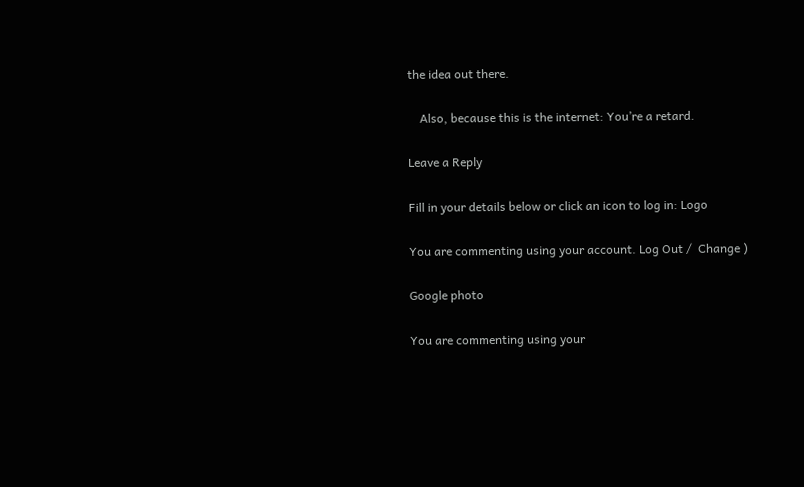the idea out there.

    Also, because this is the internet: You’re a retard.

Leave a Reply

Fill in your details below or click an icon to log in: Logo

You are commenting using your account. Log Out /  Change )

Google photo

You are commenting using your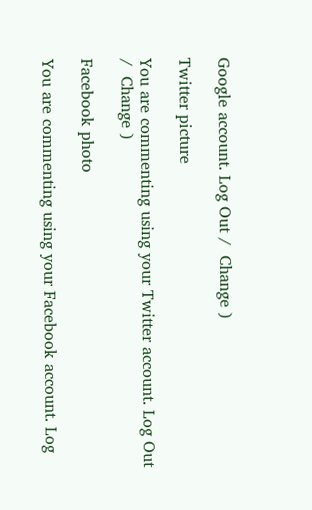Google account. Log Out /  Change )

Twitter picture

You are commenting using your Twitter account. Log Out /  Change )

Facebook photo

You are commenting using your Facebook account. Log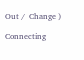Out /  Change )

Connecting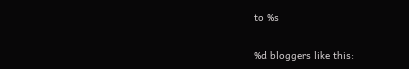to %s

%d bloggers like this: